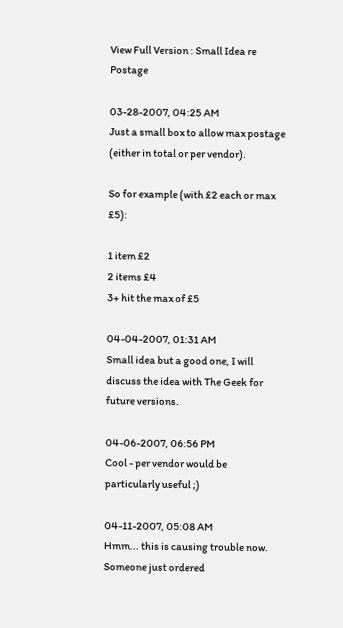View Full Version : Small Idea re Postage

03-28-2007, 04:25 AM
Just a small box to allow max postage (either in total or per vendor).

So for example (with £2 each or max £5):

1 item £2
2 items £4
3+ hit the max of £5

04-04-2007, 01:31 AM
Small idea but a good one, I will discuss the idea with The Geek for future versions.

04-06-2007, 06:56 PM
Cool - per vendor would be particularly useful ;)

04-11-2007, 05:08 AM
Hmm... this is causing trouble now. Someone just ordered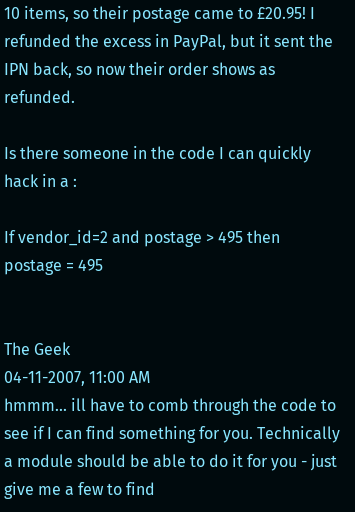10 items, so their postage came to £20.95! I refunded the excess in PayPal, but it sent the IPN back, so now their order shows as refunded.

Is there someone in the code I can quickly hack in a :

If vendor_id=2 and postage > 495 then postage = 495


The Geek
04-11-2007, 11:00 AM
hmmm... ill have to comb through the code to see if I can find something for you. Technically a module should be able to do it for you - just give me a few to find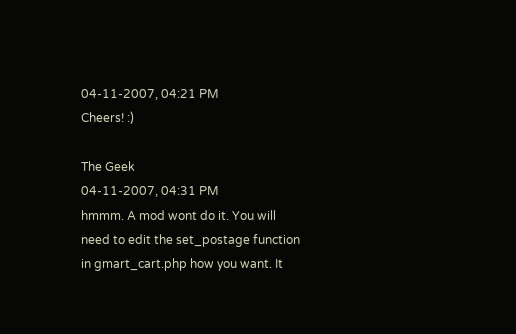04-11-2007, 04:21 PM
Cheers! :)

The Geek
04-11-2007, 04:31 PM
hmmm. A mod wont do it. You will need to edit the set_postage function in gmart_cart.php how you want. It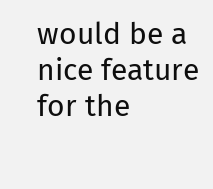would be a nice feature for the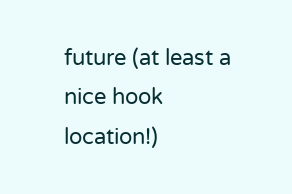future (at least a nice hook location!)